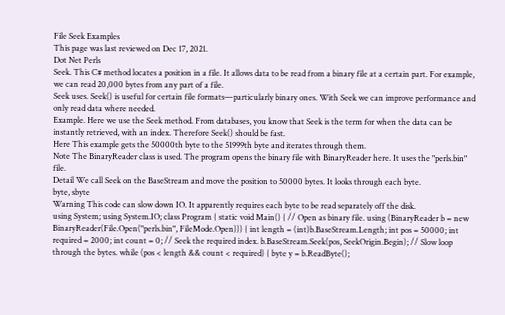File Seek Examples
This page was last reviewed on Dec 17, 2021.
Dot Net Perls
Seek. This C# method locates a position in a file. It allows data to be read from a binary file at a certain part. For example, we can read 20,000 bytes from any part of a file.
Seek uses. Seek() is useful for certain file formats—particularly binary ones. With Seek we can improve performance and only read data where needed.
Example. Here we use the Seek method. From databases, you know that Seek is the term for when the data can be instantly retrieved, with an index. Therefore Seek() should be fast.
Here This example gets the 50000th byte to the 51999th byte and iterates through them.
Note The BinaryReader class is used. The program opens the binary file with BinaryReader here. It uses the "perls.bin" file.
Detail We call Seek on the BaseStream and move the position to 50000 bytes. It looks through each byte.
byte, sbyte
Warning This code can slow down IO. It apparently requires each byte to be read separately off the disk.
using System; using System.IO; class Program { static void Main() { // Open as binary file. using (BinaryReader b = new BinaryReader(File.Open("perls.bin", FileMode.Open))) { int length = (int)b.BaseStream.Length; int pos = 50000; int required = 2000; int count = 0; // Seek the required index. b.BaseStream.Seek(pos, SeekOrigin.Begin); // Slow loop through the bytes. while (pos < length && count < required) { byte y = b.ReadByte();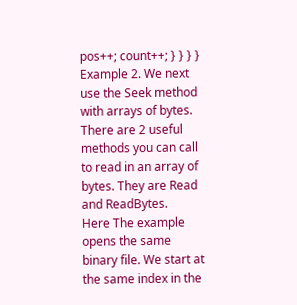pos++; count++; } } } }
Example 2. We next use the Seek method with arrays of bytes. There are 2 useful methods you can call to read in an array of bytes. They are Read and ReadBytes.
Here The example opens the same binary file. We start at the same index in the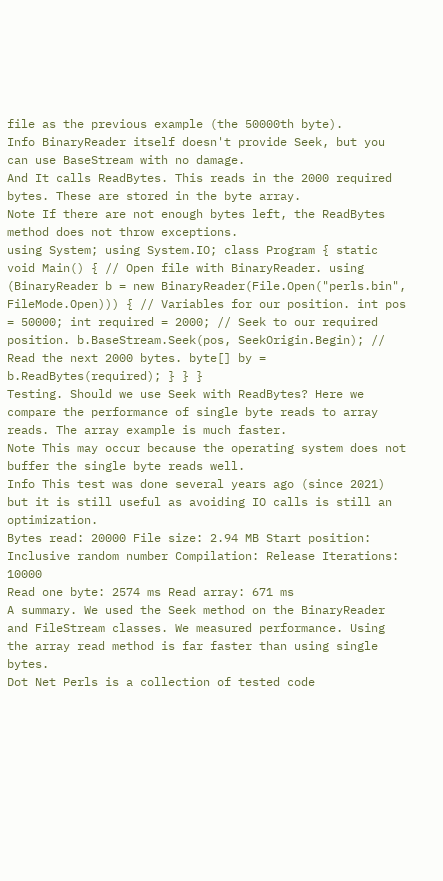file as the previous example (the 50000th byte).
Info BinaryReader itself doesn't provide Seek, but you can use BaseStream with no damage.
And It calls ReadBytes. This reads in the 2000 required bytes. These are stored in the byte array.
Note If there are not enough bytes left, the ReadBytes method does not throw exceptions.
using System; using System.IO; class Program { static void Main() { // Open file with BinaryReader. using (BinaryReader b = new BinaryReader(File.Open("perls.bin", FileMode.Open))) { // Variables for our position. int pos = 50000; int required = 2000; // Seek to our required position. b.BaseStream.Seek(pos, SeekOrigin.Begin); // Read the next 2000 bytes. byte[] by = b.ReadBytes(required); } } }
Testing. Should we use Seek with ReadBytes? Here we compare the performance of single byte reads to array reads. The array example is much faster.
Note This may occur because the operating system does not buffer the single byte reads well.
Info This test was done several years ago (since 2021) but it is still useful as avoiding IO calls is still an optimization.
Bytes read: 20000 File size: 2.94 MB Start position: Inclusive random number Compilation: Release Iterations: 10000
Read one byte: 2574 ms Read array: 671 ms
A summary. We used the Seek method on the BinaryReader and FileStream classes. We measured performance. Using the array read method is far faster than using single bytes.
Dot Net Perls is a collection of tested code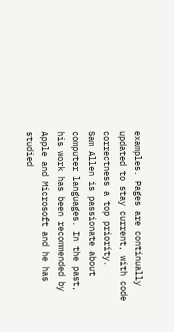examples. Pages are continually updated to stay current, with code correctness a top priority.
Sam Allen is passionate about computer languages. In the past, his work has been recommended by Apple and Microsoft and he has studied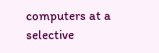computers at a selective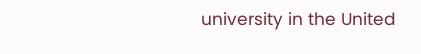university in the United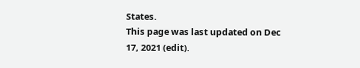States.
This page was last updated on Dec 17, 2021 (edit).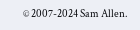© 2007-2024 Sam Allen.